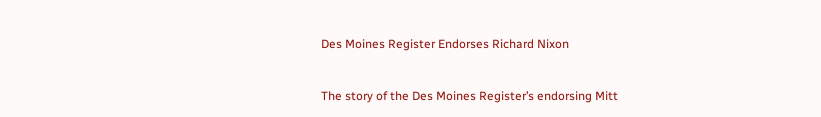Des Moines Register Endorses Richard Nixon


The story of the Des Moines Register’s endorsing Mitt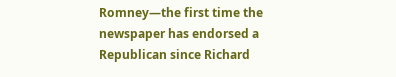Romney—the first time the newspaper has endorsed a Republican since Richard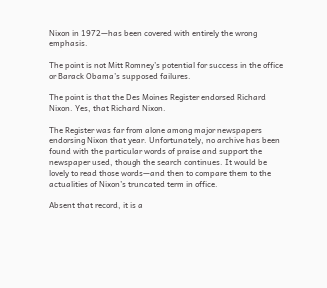Nixon in 1972—has been covered with entirely the wrong emphasis.

The point is not Mitt Romney’s potential for success in the office or Barack Obama’s supposed failures.

The point is that the Des Moines Register endorsed Richard Nixon. Yes, that Richard Nixon.

The Register was far from alone among major newspapers endorsing Nixon that year. Unfortunately, no archive has been found with the particular words of praise and support the newspaper used, though the search continues. It would be lovely to read those words—and then to compare them to the actualities of Nixon’s truncated term in office.

Absent that record, it is a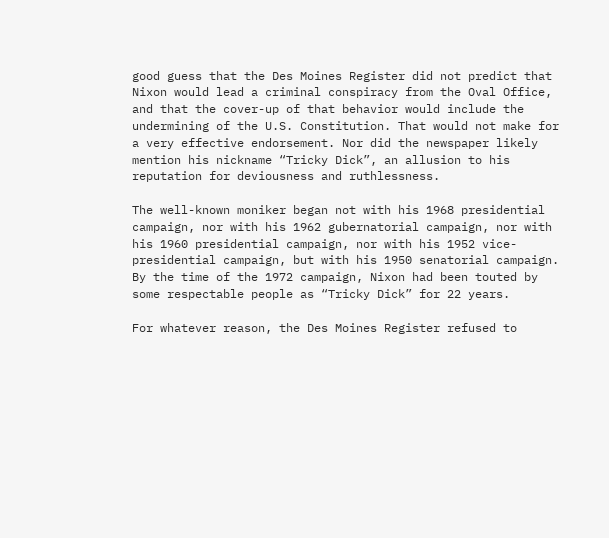good guess that the Des Moines Register did not predict that Nixon would lead a criminal conspiracy from the Oval Office, and that the cover-up of that behavior would include the undermining of the U.S. Constitution. That would not make for a very effective endorsement. Nor did the newspaper likely mention his nickname “Tricky Dick”, an allusion to his reputation for deviousness and ruthlessness.

The well-known moniker began not with his 1968 presidential campaign, nor with his 1962 gubernatorial campaign, nor with his 1960 presidential campaign, nor with his 1952 vice-presidential campaign, but with his 1950 senatorial campaign. By the time of the 1972 campaign, Nixon had been touted by some respectable people as “Tricky Dick” for 22 years.

For whatever reason, the Des Moines Register refused to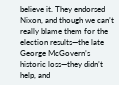believe it. They endorsed Nixon, and though we can’t really blame them for the election results—the late George McGovern’s historic loss—they didn’t help, and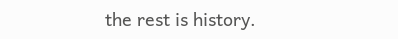the rest is history.